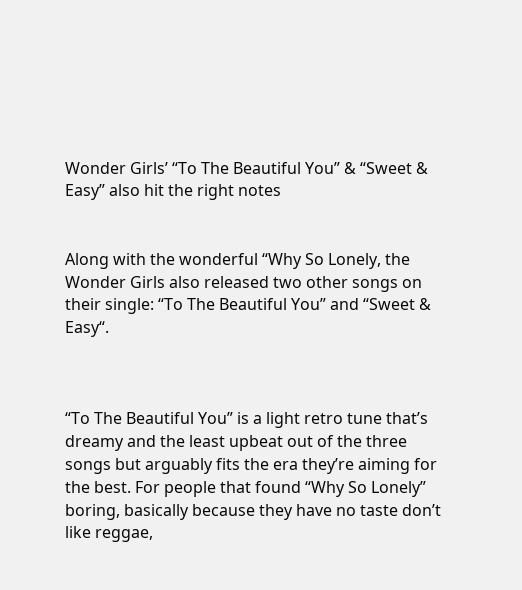Wonder Girls’ “To The Beautiful You” & “Sweet & Easy” also hit the right notes


Along with the wonderful “Why So Lonely, the Wonder Girls also released two other songs on their single: “To The Beautiful You” and “Sweet & Easy“.



“To The Beautiful You” is a light retro tune that’s dreamy and the least upbeat out of the three songs but arguably fits the era they’re aiming for the best. For people that found “Why So Lonely” boring, basically because they have no taste don’t like reggae,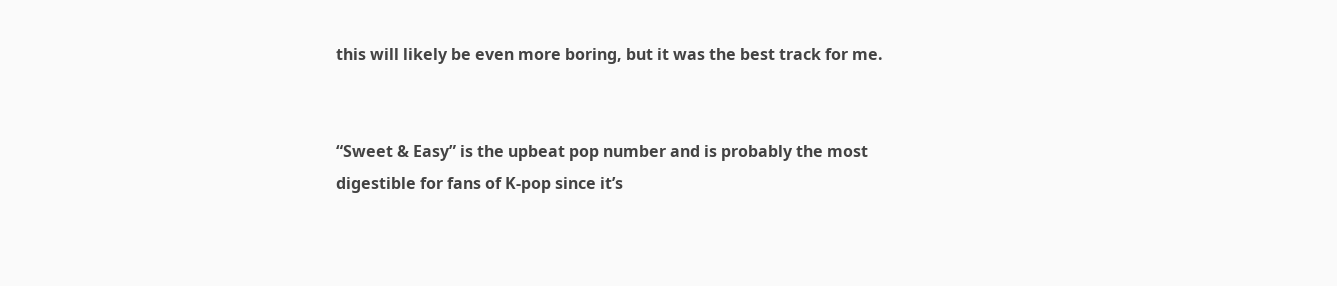this will likely be even more boring, but it was the best track for me.


“Sweet & Easy” is the upbeat pop number and is probably the most digestible for fans of K-pop since it’s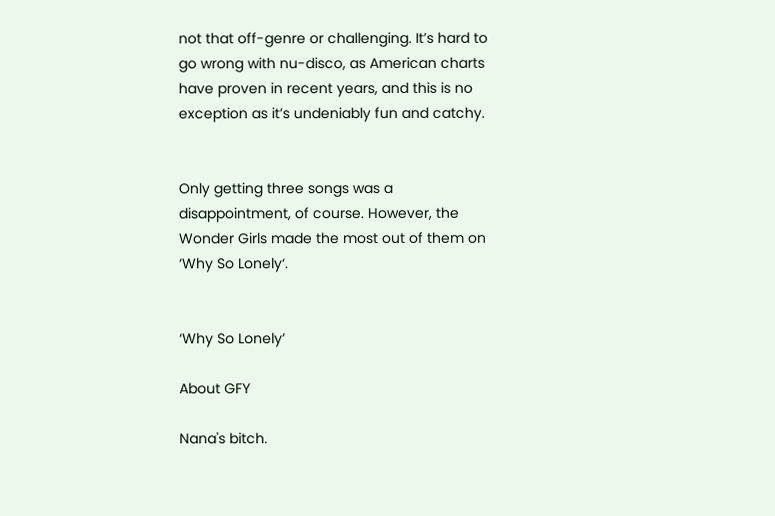not that off-genre or challenging. It’s hard to go wrong with nu-disco, as American charts have proven in recent years, and this is no exception as it’s undeniably fun and catchy.


Only getting three songs was a disappointment, of course. However, the Wonder Girls made the most out of them on ‘Why So Lonely‘.


‘Why So Lonely’

About GFY

Nana's bitch.